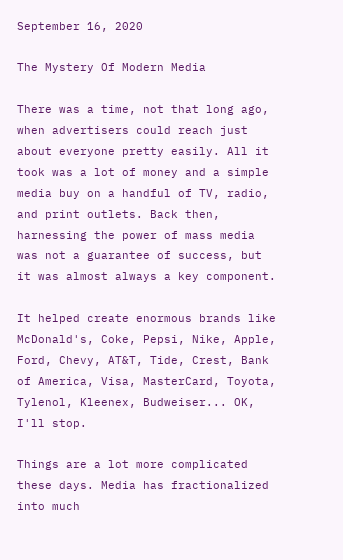September 16, 2020

The Mystery Of Modern Media

There was a time, not that long ago, when advertisers could reach just about everyone pretty easily. All it took was a lot of money and a simple media buy on a handful of TV, radio, and print outlets. Back then, harnessing the power of mass media was not a guarantee of success, but it was almost always a key component.

It helped create enormous brands like McDonald's, Coke, Pepsi, Nike, Apple, Ford, Chevy, AT&T, Tide, Crest, Bank of America, Visa, MasterCard, Toyota, Tylenol, Kleenex, Budweiser... OK, I'll stop.

Things are a lot more complicated these days. Media has fractionalized into much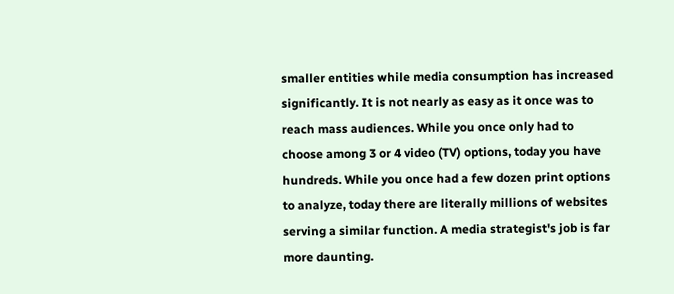smaller entities while media consumption has increased significantly. It is not nearly as easy as it once was to reach mass audiences. While you once only had to choose among 3 or 4 video (TV) options, today you have hundreds. While you once had a few dozen print options to analyze, today there are literally millions of websites serving a similar function. A media strategist's job is far more daunting.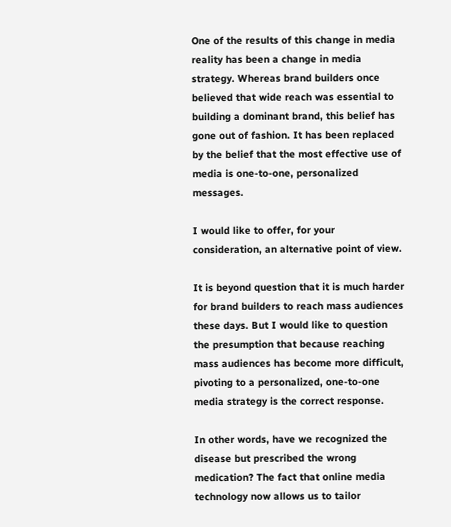One of the results of this change in media reality has been a change in media strategy. Whereas brand builders once believed that wide reach was essential to building a dominant brand, this belief has gone out of fashion. It has been replaced by the belief that the most effective use of media is one-to-one, personalized messages.

I would like to offer, for your consideration, an alternative point of view.

It is beyond question that it is much harder for brand builders to reach mass audiences these days. But I would like to question the presumption that because reaching mass audiences has become more difficult, pivoting to a personalized, one-to-one media strategy is the correct response.

In other words, have we recognized the disease but prescribed the wrong medication? The fact that online media technology now allows us to tailor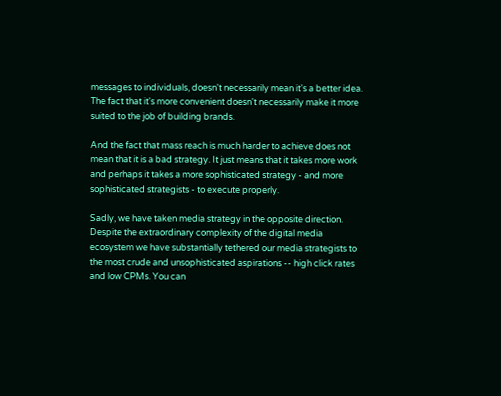messages to individuals, doesn't necessarily mean it's a better idea. The fact that it's more convenient doesn't necessarily make it more suited to the job of building brands.

And the fact that mass reach is much harder to achieve does not mean that it is a bad strategy. It just means that it takes more work and perhaps it takes a more sophisticated strategy - and more sophisticated strategists - to execute properly.

Sadly, we have taken media strategy in the opposite direction. Despite the extraordinary complexity of the digital media ecosystem we have substantially tethered our media strategists to the most crude and unsophisticated aspirations -- high click rates and low CPMs. You can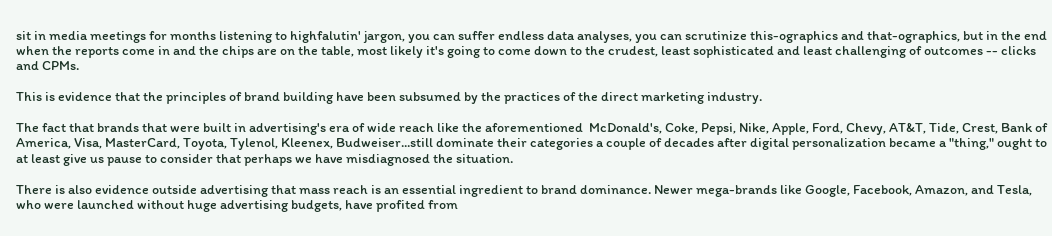sit in media meetings for months listening to highfalutin' jargon, you can suffer endless data analyses, you can scrutinize this-ographics and that-ographics, but in the end when the reports come in and the chips are on the table, most likely it's going to come down to the crudest, least sophisticated and least challenging of outcomes -- clicks and CPMs.

This is evidence that the principles of brand building have been subsumed by the practices of the direct marketing industry.

The fact that brands that were built in advertising's era of wide reach like the aforementioned  McDonald's, Coke, Pepsi, Nike, Apple, Ford, Chevy, AT&T, Tide, Crest, Bank of America, Visa, MasterCard, Toyota, Tylenol, Kleenex, Budweiser...still dominate their categories a couple of decades after digital personalization became a "thing," ought to at least give us pause to consider that perhaps we have misdiagnosed the situation.

There is also evidence outside advertising that mass reach is an essential ingredient to brand dominance. Newer mega-brands like Google, Facebook, Amazon, and Tesla, who were launched without huge advertising budgets, have profited from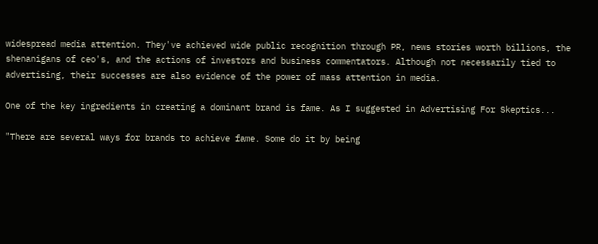widespread media attention. They've achieved wide public recognition through PR, news stories worth billions, the shenanigans of ceo's, and the actions of investors and business commentators. Although not necessarily tied to advertising, their successes are also evidence of the power of mass attention in media.

One of the key ingredients in creating a dominant brand is fame. As I suggested in Advertising For Skeptics...

"There are several ways for brands to achieve fame. Some do it by being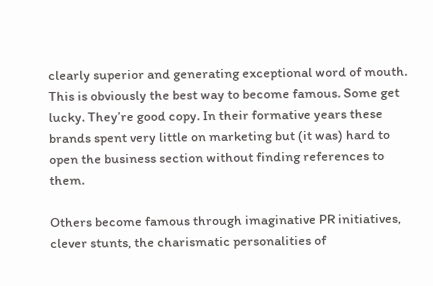clearly superior and generating exceptional word of mouth. This is obviously the best way to become famous. Some get lucky. They’re good copy. In their formative years these brands spent very little on marketing but (it was) hard to open the business section without finding references to them.

Others become famous through imaginative PR initiatives, clever stunts, the charismatic personalities of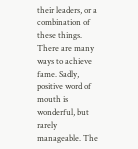their leaders, or a combination of these things. There are many ways to achieve fame. Sadly, positive word of mouth is wonderful, but rarely manageable. The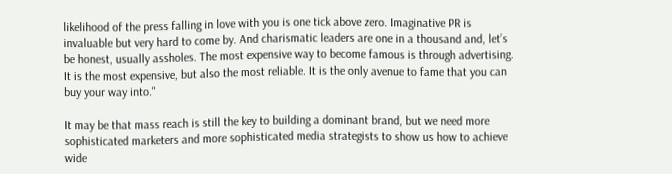likelihood of the press falling in love with you is one tick above zero. Imaginative PR is invaluable but very hard to come by. And charismatic leaders are one in a thousand and, let’s be honest, usually assholes. The most expensive way to become famous is through advertising. It is the most expensive, but also the most reliable. It is the only avenue to fame that you can buy your way into."

It may be that mass reach is still the key to building a dominant brand, but we need more sophisticated marketers and more sophisticated media strategists to show us how to achieve wide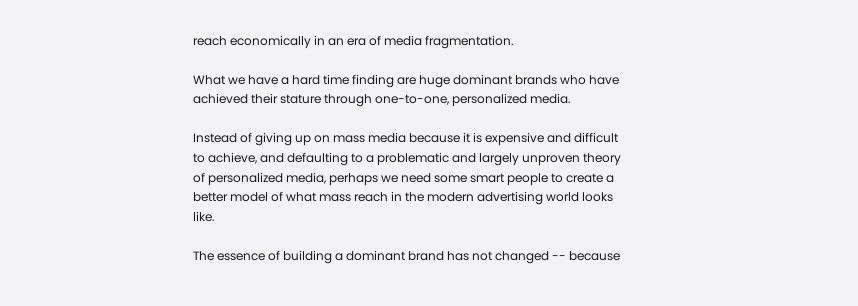reach economically in an era of media fragmentation.

What we have a hard time finding are huge dominant brands who have achieved their stature through one-to-one, personalized media.

Instead of giving up on mass media because it is expensive and difficult to achieve, and defaulting to a problematic and largely unproven theory of personalized media, perhaps we need some smart people to create a better model of what mass reach in the modern advertising world looks like.

The essence of building a dominant brand has not changed -- because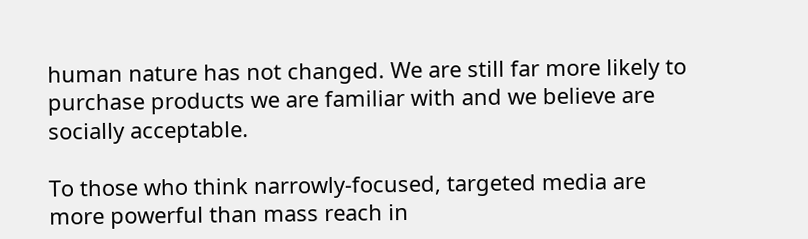human nature has not changed. We are still far more likely to purchase products we are familiar with and we believe are socially acceptable.

To those who think narrowly-focused, targeted media are more powerful than mass reach in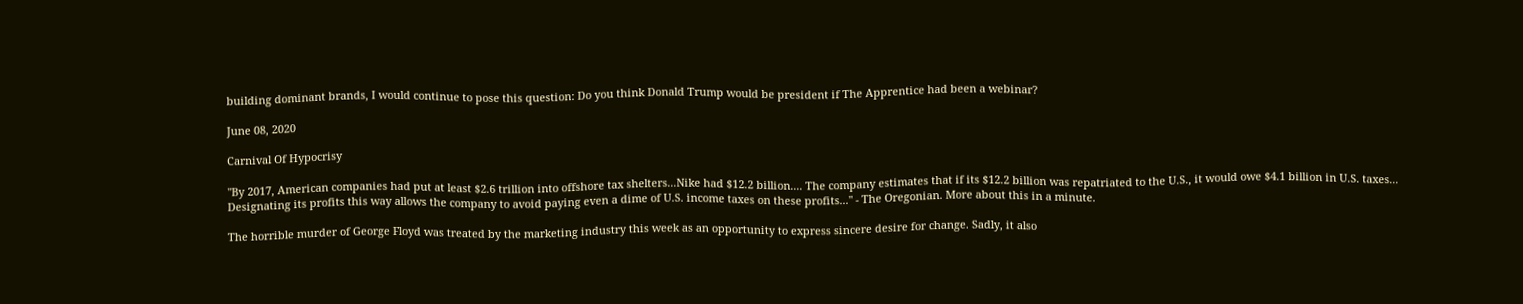building dominant brands, I would continue to pose this question: Do you think Donald Trump would be president if The Apprentice had been a webinar?

June 08, 2020

Carnival Of Hypocrisy

"By 2017, American companies had put at least $2.6 trillion into offshore tax shelters...Nike had $12.2 billion.... The company estimates that if its $12.2 billion was repatriated to the U.S., it would owe $4.1 billion in U.S. taxes... Designating its profits this way allows the company to avoid paying even a dime of U.S. income taxes on these profits..." - The Oregonian. More about this in a minute.

The horrible murder of George Floyd was treated by the marketing industry this week as an opportunity to express sincere desire for change. Sadly, it also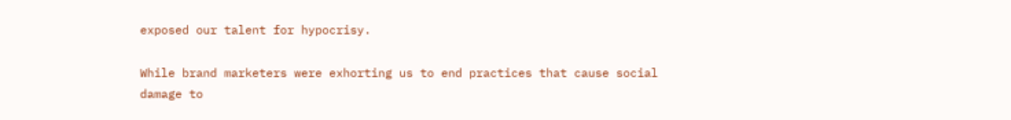exposed our talent for hypocrisy.

While brand marketers were exhorting us to end practices that cause social damage to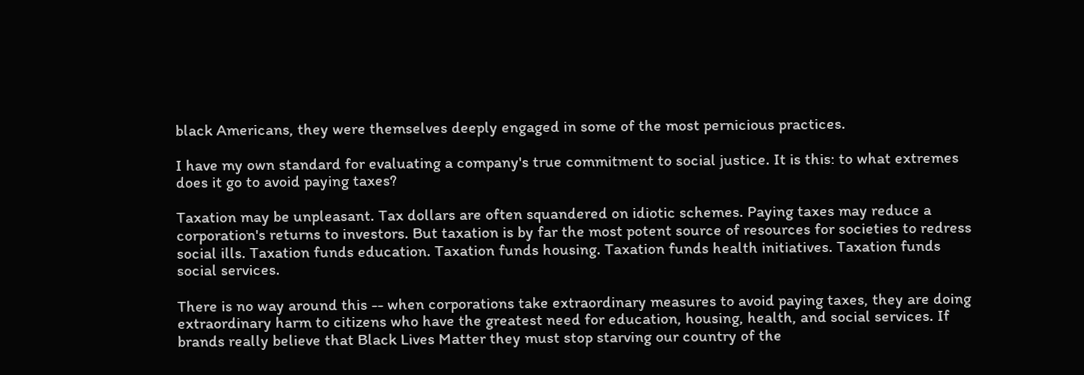black Americans, they were themselves deeply engaged in some of the most pernicious practices.

I have my own standard for evaluating a company's true commitment to social justice. It is this: to what extremes does it go to avoid paying taxes?

Taxation may be unpleasant. Tax dollars are often squandered on idiotic schemes. Paying taxes may reduce a corporation's returns to investors. But taxation is by far the most potent source of resources for societies to redress social ills. Taxation funds education. Taxation funds housing. Taxation funds health initiatives. Taxation funds social services.

There is no way around this -- when corporations take extraordinary measures to avoid paying taxes, they are doing extraordinary harm to citizens who have the greatest need for education, housing, health, and social services. If brands really believe that Black Lives Matter they must stop starving our country of the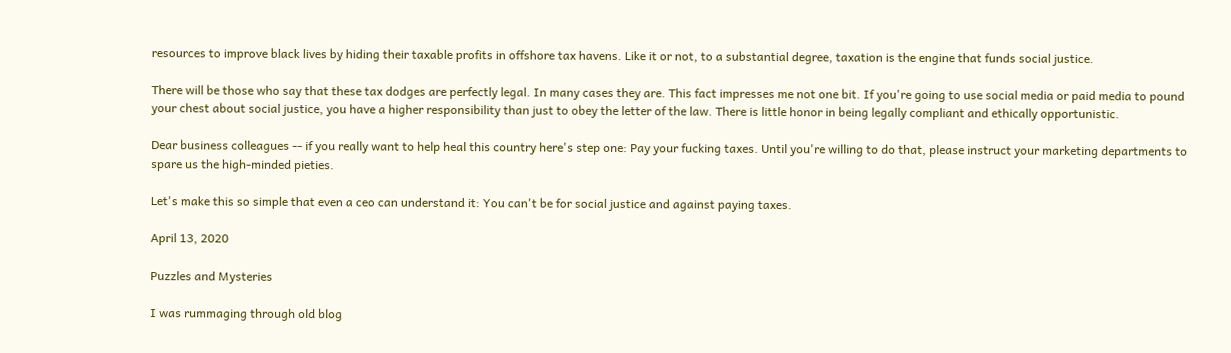resources to improve black lives by hiding their taxable profits in offshore tax havens. Like it or not, to a substantial degree, taxation is the engine that funds social justice.

There will be those who say that these tax dodges are perfectly legal. In many cases they are. This fact impresses me not one bit. If you're going to use social media or paid media to pound your chest about social justice, you have a higher responsibility than just to obey the letter of the law. There is little honor in being legally compliant and ethically opportunistic.

Dear business colleagues -- if you really want to help heal this country here's step one: Pay your fucking taxes. Until you're willing to do that, please instruct your marketing departments to spare us the high-minded pieties.

Let's make this so simple that even a ceo can understand it: You can't be for social justice and against paying taxes.

April 13, 2020

Puzzles and Mysteries

I was rummaging through old blog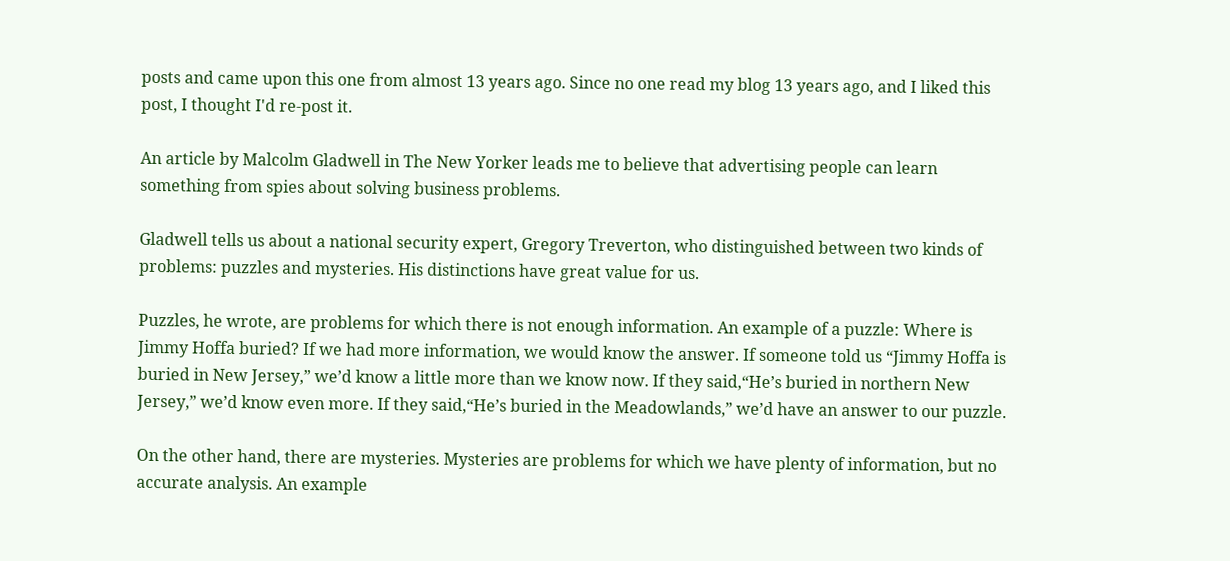posts and came upon this one from almost 13 years ago. Since no one read my blog 13 years ago, and I liked this post, I thought I'd re-post it.

An article by Malcolm Gladwell in The New Yorker leads me to believe that advertising people can learn something from spies about solving business problems.

Gladwell tells us about a national security expert, Gregory Treverton, who distinguished between two kinds of problems: puzzles and mysteries. His distinctions have great value for us.

Puzzles, he wrote, are problems for which there is not enough information. An example of a puzzle: Where is Jimmy Hoffa buried? If we had more information, we would know the answer. If someone told us “Jimmy Hoffa is buried in New Jersey,” we’d know a little more than we know now. If they said,“He’s buried in northern New Jersey,” we’d know even more. If they said,“He’s buried in the Meadowlands,” we’d have an answer to our puzzle.

On the other hand, there are mysteries. Mysteries are problems for which we have plenty of information, but no accurate analysis. An example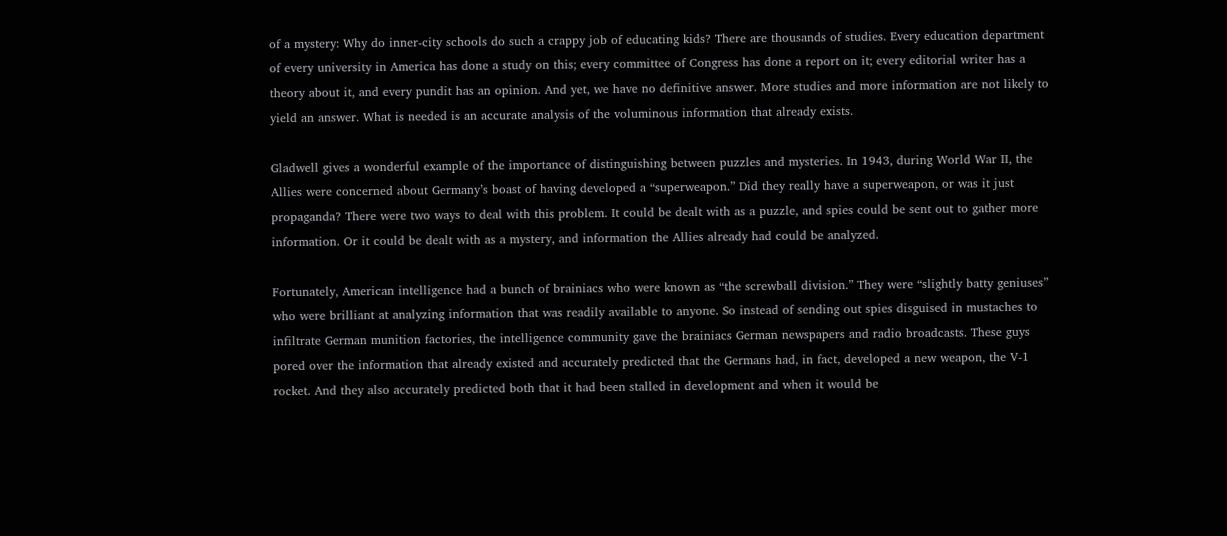of a mystery: Why do inner-city schools do such a crappy job of educating kids? There are thousands of studies. Every education department of every university in America has done a study on this; every committee of Congress has done a report on it; every editorial writer has a theory about it, and every pundit has an opinion. And yet, we have no definitive answer. More studies and more information are not likely to yield an answer. What is needed is an accurate analysis of the voluminous information that already exists.

Gladwell gives a wonderful example of the importance of distinguishing between puzzles and mysteries. In 1943, during World War II, the Allies were concerned about Germany’s boast of having developed a “superweapon.” Did they really have a superweapon, or was it just propaganda? There were two ways to deal with this problem. It could be dealt with as a puzzle, and spies could be sent out to gather more information. Or it could be dealt with as a mystery, and information the Allies already had could be analyzed.

Fortunately, American intelligence had a bunch of brainiacs who were known as “the screwball division.” They were “slightly batty geniuses” who were brilliant at analyzing information that was readily available to anyone. So instead of sending out spies disguised in mustaches to infiltrate German munition factories, the intelligence community gave the brainiacs German newspapers and radio broadcasts. These guys pored over the information that already existed and accurately predicted that the Germans had, in fact, developed a new weapon, the V-1 rocket. And they also accurately predicted both that it had been stalled in development and when it would be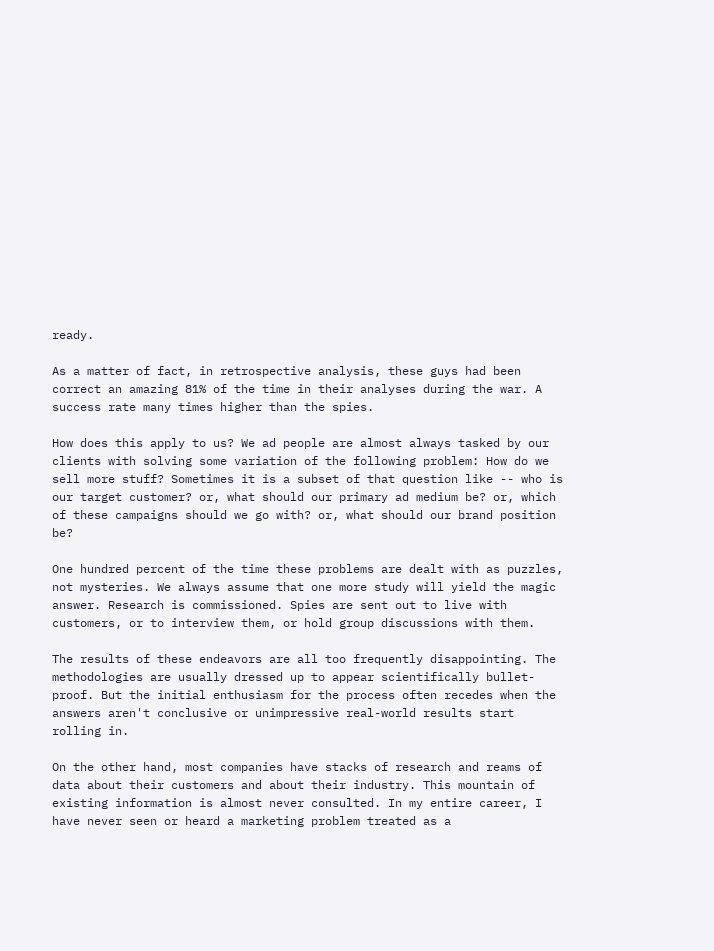ready.

As a matter of fact, in retrospective analysis, these guys had been correct an amazing 81% of the time in their analyses during the war. A success rate many times higher than the spies.

How does this apply to us? We ad people are almost always tasked by our clients with solving some variation of the following problem: How do we sell more stuff? Sometimes it is a subset of that question like -- who is our target customer? or, what should our primary ad medium be? or, which of these campaigns should we go with? or, what should our brand position be?

One hundred percent of the time these problems are dealt with as puzzles, not mysteries. We always assume that one more study will yield the magic answer. Research is commissioned. Spies are sent out to live with customers, or to interview them, or hold group discussions with them.

The results of these endeavors are all too frequently disappointing. The methodologies are usually dressed up to appear scientifically bullet-proof. But the initial enthusiasm for the process often recedes when the answers aren't conclusive or unimpressive real-world results start rolling in.

On the other hand, most companies have stacks of research and reams of data about their customers and about their industry. This mountain of existing information is almost never consulted. In my entire career, I have never seen or heard a marketing problem treated as a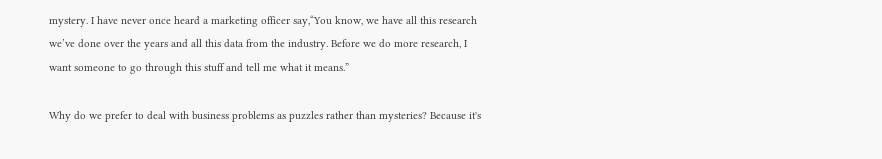mystery. I have never once heard a marketing officer say,“You know, we have all this research we’ve done over the years and all this data from the industry. Before we do more research, I want someone to go through this stuff and tell me what it means.”

Why do we prefer to deal with business problems as puzzles rather than mysteries? Because it's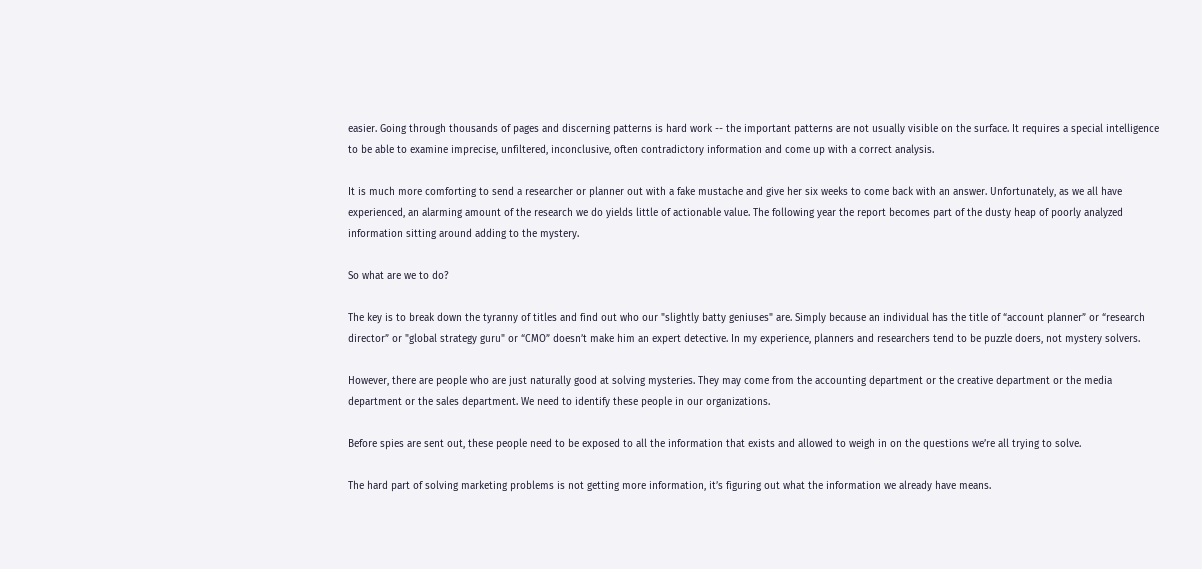easier. Going through thousands of pages and discerning patterns is hard work -- the important patterns are not usually visible on the surface. It requires a special intelligence to be able to examine imprecise, unfiltered, inconclusive, often contradictory information and come up with a correct analysis.

It is much more comforting to send a researcher or planner out with a fake mustache and give her six weeks to come back with an answer. Unfortunately, as we all have experienced, an alarming amount of the research we do yields little of actionable value. The following year the report becomes part of the dusty heap of poorly analyzed information sitting around adding to the mystery.

So what are we to do?

The key is to break down the tyranny of titles and find out who our "slightly batty geniuses" are. Simply because an individual has the title of “account planner” or “research director” or "global strategy guru" or “CMO” doesn’t make him an expert detective. In my experience, planners and researchers tend to be puzzle doers, not mystery solvers.

However, there are people who are just naturally good at solving mysteries. They may come from the accounting department or the creative department or the media department or the sales department. We need to identify these people in our organizations.

Before spies are sent out, these people need to be exposed to all the information that exists and allowed to weigh in on the questions we’re all trying to solve.

The hard part of solving marketing problems is not getting more information, it’s figuring out what the information we already have means.